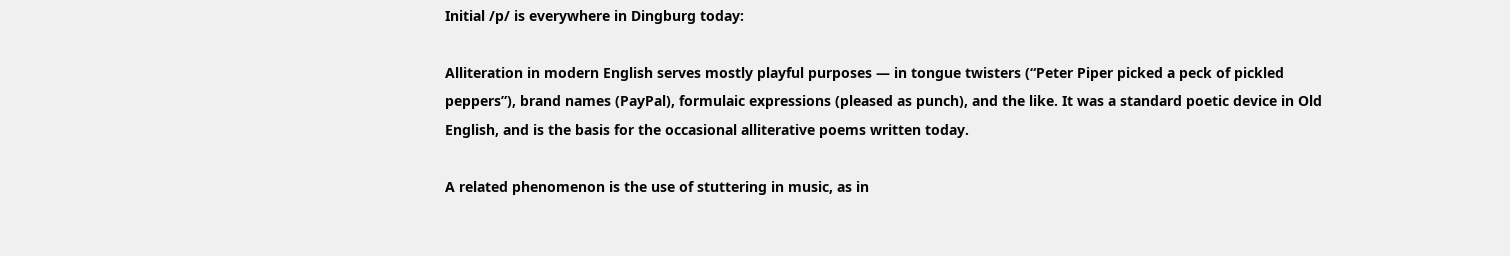Initial /p/ is everywhere in Dingburg today:

Alliteration in modern English serves mostly playful purposes — in tongue twisters (“Peter Piper picked a peck of pickled peppers”), brand names (PayPal), formulaic expressions (pleased as punch), and the like. It was a standard poetic device in Old English, and is the basis for the occasional alliterative poems written today.

A related phenomenon is the use of stuttering in music, as in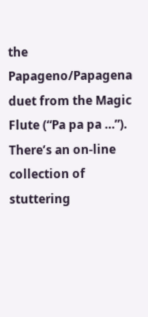the Papageno/Papagena duet from the Magic Flute (“Pa pa pa …”). There’s an on-line collection of stuttering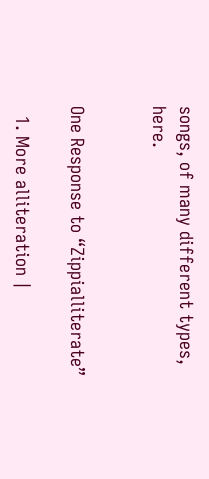songs, of many different types, here.


One Response to “Zippialliterate”

  1. More alliteration |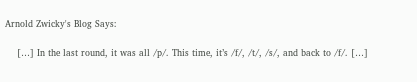Arnold Zwicky's Blog Says:

    […] In the last round, it was all /p/. This time, it’s /f/, /t/, /s/, and back to /f/. […]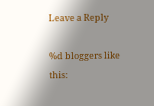Leave a Reply

%d bloggers like this: